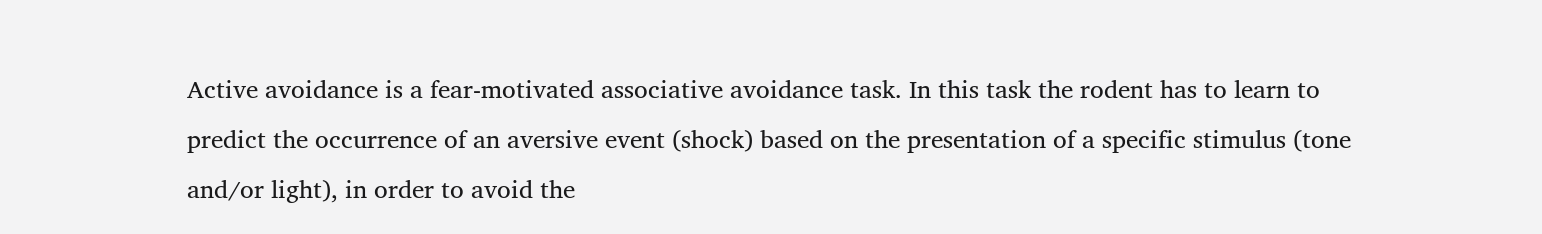Active avoidance is a fear-motivated associative avoidance task. In this task the rodent has to learn to predict the occurrence of an aversive event (shock) based on the presentation of a specific stimulus (tone and/or light), in order to avoid the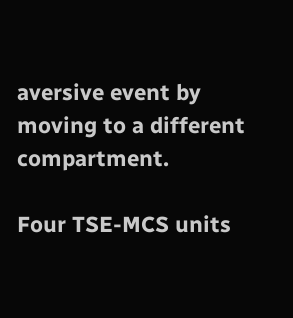aversive event by moving to a different compartment.

Four TSE-MCS units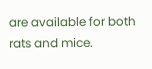are available for both rats and mice.